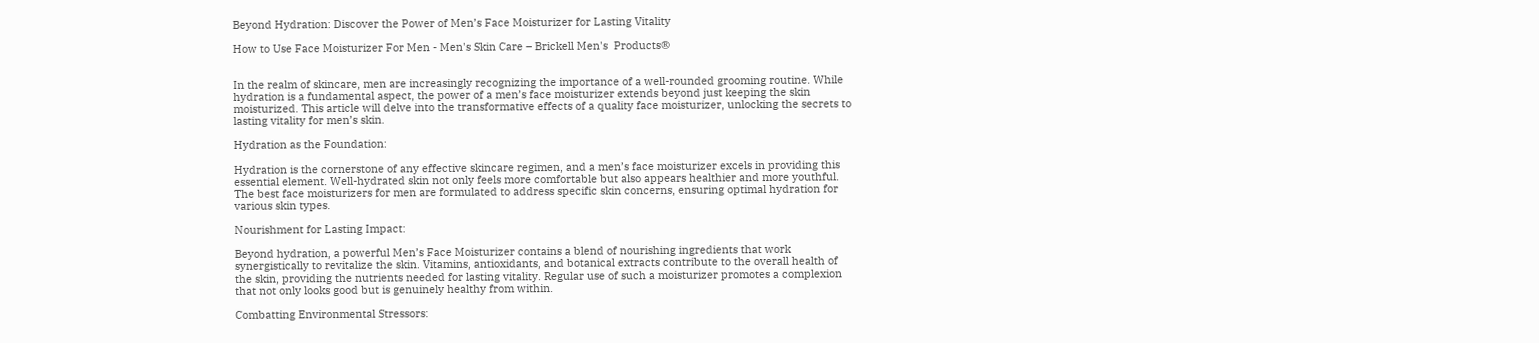Beyond Hydration: Discover the Power of Men’s Face Moisturizer for Lasting Vitality

How to Use Face Moisturizer For Men - Men's Skin Care – Brickell Men's  Products®


In the realm of skincare, men are increasingly recognizing the importance of a well-rounded grooming routine. While hydration is a fundamental aspect, the power of a men’s face moisturizer extends beyond just keeping the skin moisturized. This article will delve into the transformative effects of a quality face moisturizer, unlocking the secrets to lasting vitality for men’s skin.

Hydration as the Foundation:

Hydration is the cornerstone of any effective skincare regimen, and a men’s face moisturizer excels in providing this essential element. Well-hydrated skin not only feels more comfortable but also appears healthier and more youthful. The best face moisturizers for men are formulated to address specific skin concerns, ensuring optimal hydration for various skin types.

Nourishment for Lasting Impact:

Beyond hydration, a powerful Men’s Face Moisturizer contains a blend of nourishing ingredients that work synergistically to revitalize the skin. Vitamins, antioxidants, and botanical extracts contribute to the overall health of the skin, providing the nutrients needed for lasting vitality. Regular use of such a moisturizer promotes a complexion that not only looks good but is genuinely healthy from within.

Combatting Environmental Stressors: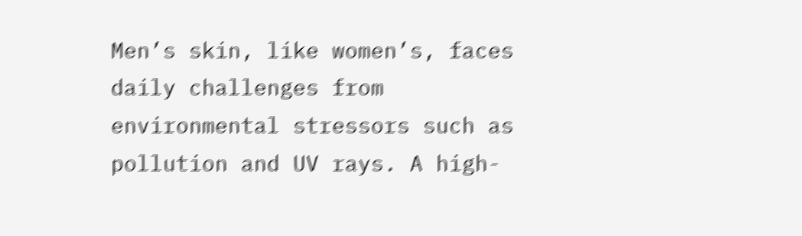Men’s skin, like women’s, faces daily challenges from environmental stressors such as pollution and UV rays. A high-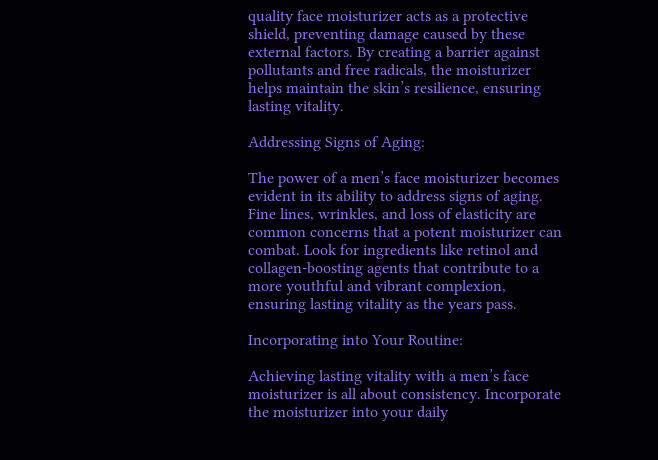quality face moisturizer acts as a protective shield, preventing damage caused by these external factors. By creating a barrier against pollutants and free radicals, the moisturizer helps maintain the skin’s resilience, ensuring lasting vitality.

Addressing Signs of Aging:

The power of a men’s face moisturizer becomes evident in its ability to address signs of aging. Fine lines, wrinkles, and loss of elasticity are common concerns that a potent moisturizer can combat. Look for ingredients like retinol and collagen-boosting agents that contribute to a more youthful and vibrant complexion, ensuring lasting vitality as the years pass.

Incorporating into Your Routine:

Achieving lasting vitality with a men’s face moisturizer is all about consistency. Incorporate the moisturizer into your daily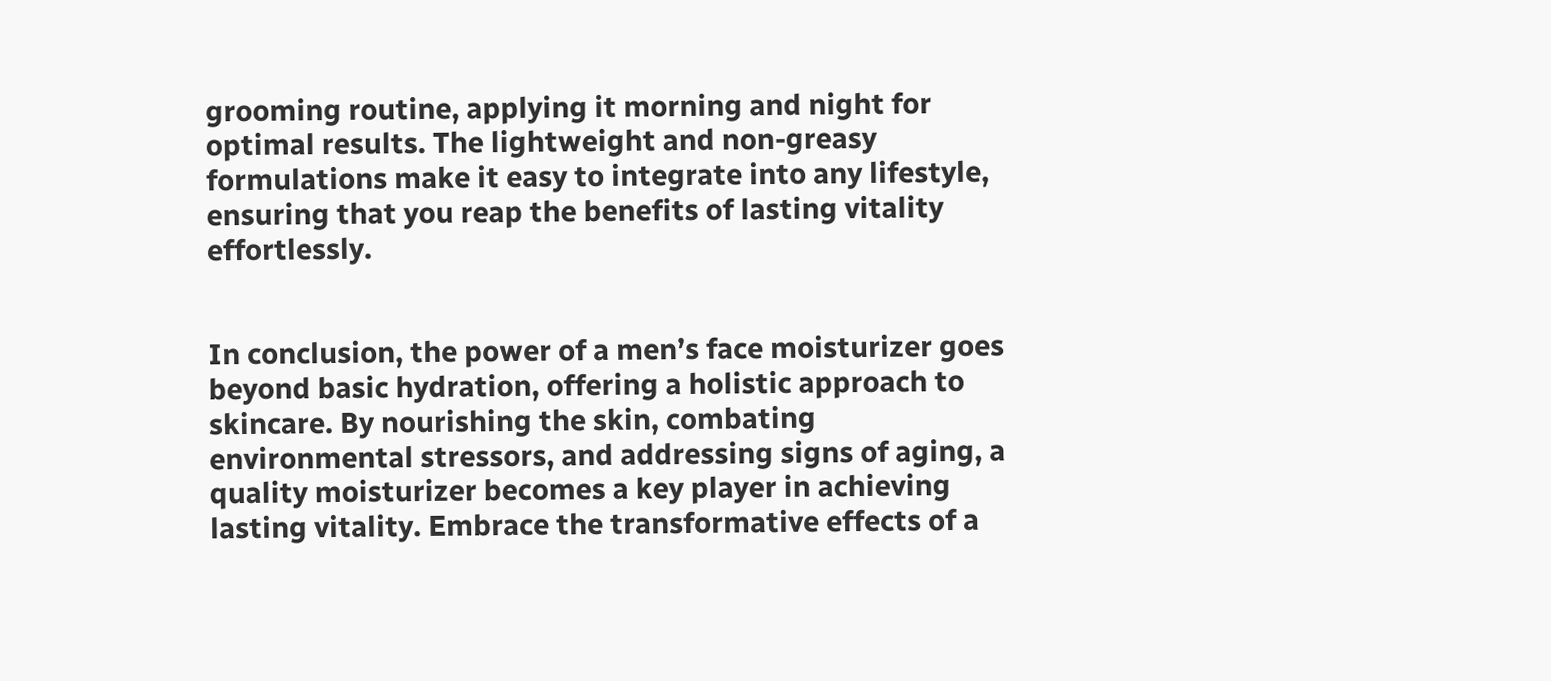grooming routine, applying it morning and night for optimal results. The lightweight and non-greasy formulations make it easy to integrate into any lifestyle, ensuring that you reap the benefits of lasting vitality effortlessly.


In conclusion, the power of a men’s face moisturizer goes beyond basic hydration, offering a holistic approach to skincare. By nourishing the skin, combating environmental stressors, and addressing signs of aging, a quality moisturizer becomes a key player in achieving lasting vitality. Embrace the transformative effects of a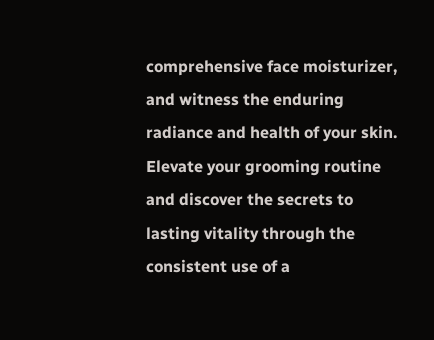comprehensive face moisturizer, and witness the enduring radiance and health of your skin. Elevate your grooming routine and discover the secrets to lasting vitality through the consistent use of a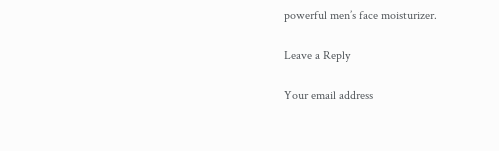powerful men’s face moisturizer.

Leave a Reply

Your email address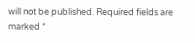will not be published. Required fields are marked *